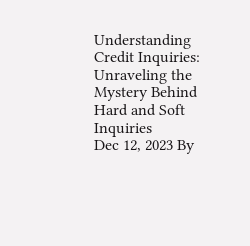Understanding Credit Inquiries: Unraveling the Mystery Behind Hard and Soft Inquiries
Dec 12, 2023 By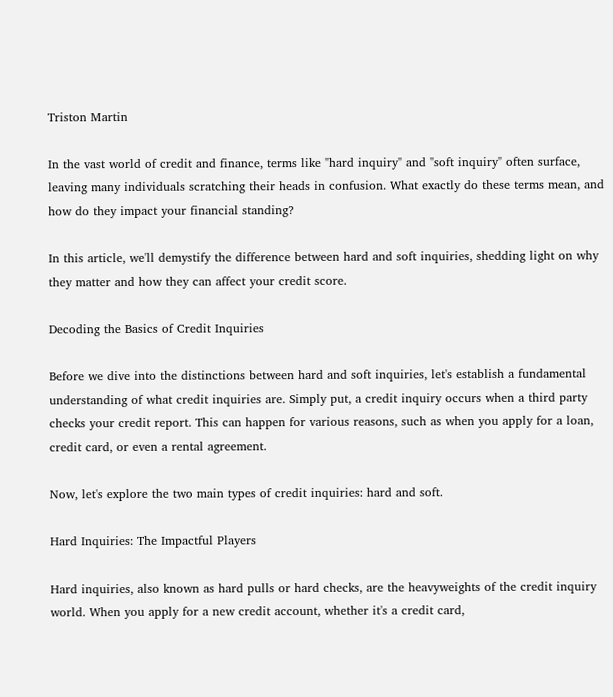Triston Martin

In the vast world of credit and finance, terms like "hard inquiry" and "soft inquiry" often surface, leaving many individuals scratching their heads in confusion. What exactly do these terms mean, and how do they impact your financial standing?

In this article, we'll demystify the difference between hard and soft inquiries, shedding light on why they matter and how they can affect your credit score.

Decoding the Basics of Credit Inquiries

Before we dive into the distinctions between hard and soft inquiries, let's establish a fundamental understanding of what credit inquiries are. Simply put, a credit inquiry occurs when a third party checks your credit report. This can happen for various reasons, such as when you apply for a loan, credit card, or even a rental agreement.

Now, let's explore the two main types of credit inquiries: hard and soft.

Hard Inquiries: The Impactful Players

Hard inquiries, also known as hard pulls or hard checks, are the heavyweights of the credit inquiry world. When you apply for a new credit account, whether it's a credit card,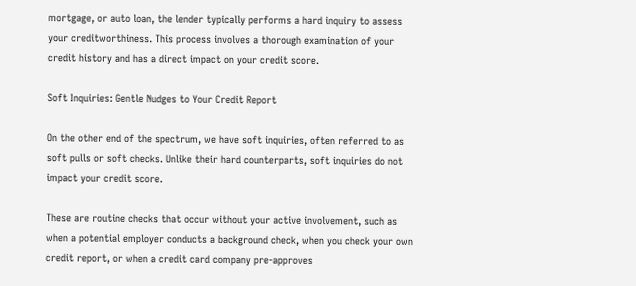mortgage, or auto loan, the lender typically performs a hard inquiry to assess your creditworthiness. This process involves a thorough examination of your credit history and has a direct impact on your credit score.

Soft Inquiries: Gentle Nudges to Your Credit Report

On the other end of the spectrum, we have soft inquiries, often referred to as soft pulls or soft checks. Unlike their hard counterparts, soft inquiries do not impact your credit score.

These are routine checks that occur without your active involvement, such as when a potential employer conducts a background check, when you check your own credit report, or when a credit card company pre-approves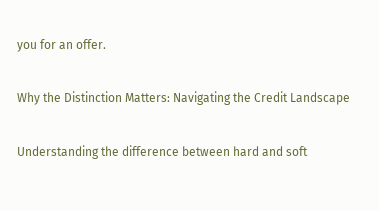you for an offer.

Why the Distinction Matters: Navigating the Credit Landscape

Understanding the difference between hard and soft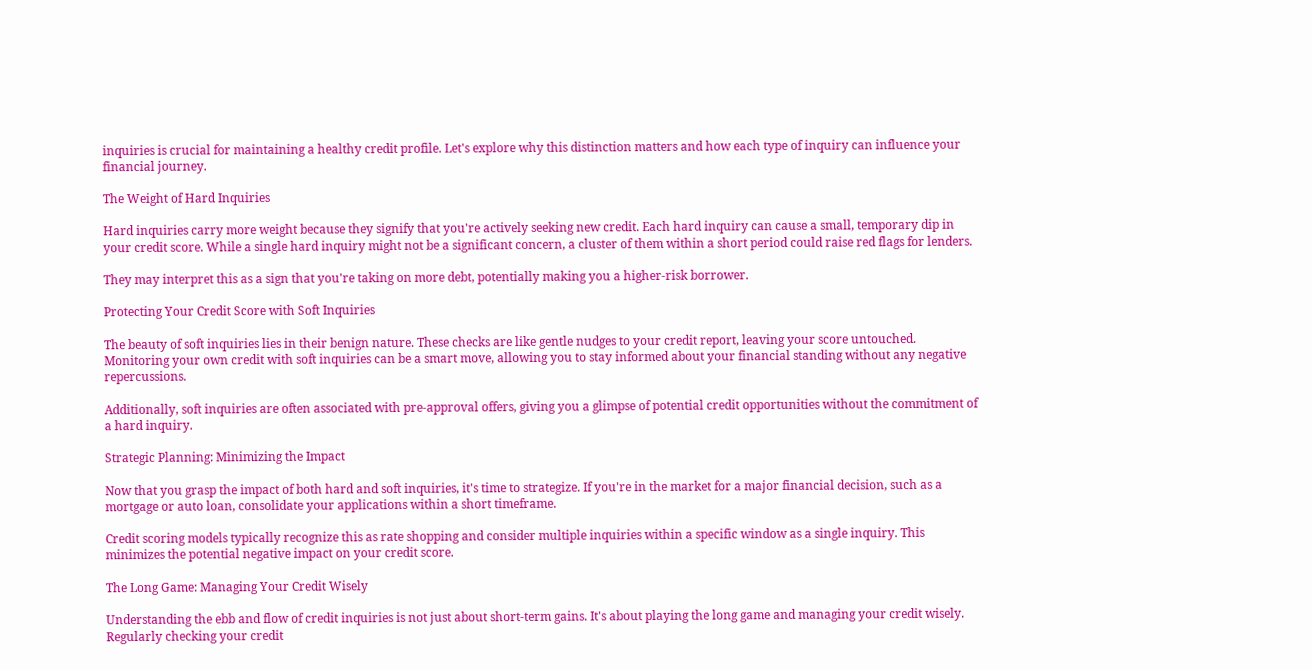inquiries is crucial for maintaining a healthy credit profile. Let's explore why this distinction matters and how each type of inquiry can influence your financial journey.

The Weight of Hard Inquiries

Hard inquiries carry more weight because they signify that you're actively seeking new credit. Each hard inquiry can cause a small, temporary dip in your credit score. While a single hard inquiry might not be a significant concern, a cluster of them within a short period could raise red flags for lenders.

They may interpret this as a sign that you're taking on more debt, potentially making you a higher-risk borrower.

Protecting Your Credit Score with Soft Inquiries

The beauty of soft inquiries lies in their benign nature. These checks are like gentle nudges to your credit report, leaving your score untouched. Monitoring your own credit with soft inquiries can be a smart move, allowing you to stay informed about your financial standing without any negative repercussions.

Additionally, soft inquiries are often associated with pre-approval offers, giving you a glimpse of potential credit opportunities without the commitment of a hard inquiry.

Strategic Planning: Minimizing the Impact

Now that you grasp the impact of both hard and soft inquiries, it's time to strategize. If you're in the market for a major financial decision, such as a mortgage or auto loan, consolidate your applications within a short timeframe.

Credit scoring models typically recognize this as rate shopping and consider multiple inquiries within a specific window as a single inquiry. This minimizes the potential negative impact on your credit score.

The Long Game: Managing Your Credit Wisely

Understanding the ebb and flow of credit inquiries is not just about short-term gains. It's about playing the long game and managing your credit wisely. Regularly checking your credit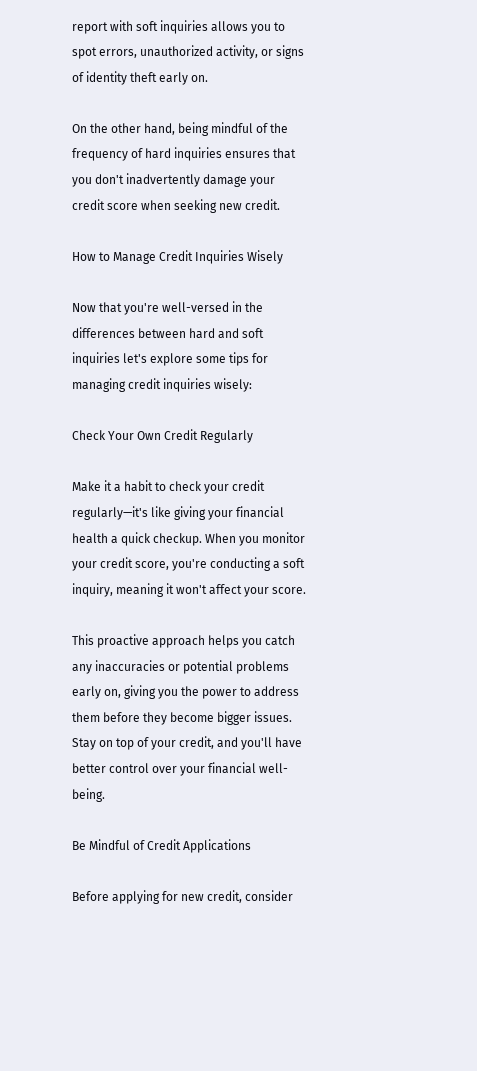report with soft inquiries allows you to spot errors, unauthorized activity, or signs of identity theft early on.

On the other hand, being mindful of the frequency of hard inquiries ensures that you don't inadvertently damage your credit score when seeking new credit.

How to Manage Credit Inquiries Wisely

Now that you're well-versed in the differences between hard and soft inquiries let's explore some tips for managing credit inquiries wisely:

Check Your Own Credit Regularly

Make it a habit to check your credit regularly—it's like giving your financial health a quick checkup. When you monitor your credit score, you're conducting a soft inquiry, meaning it won't affect your score.

This proactive approach helps you catch any inaccuracies or potential problems early on, giving you the power to address them before they become bigger issues. Stay on top of your credit, and you'll have better control over your financial well-being.

Be Mindful of Credit Applications

Before applying for new credit, consider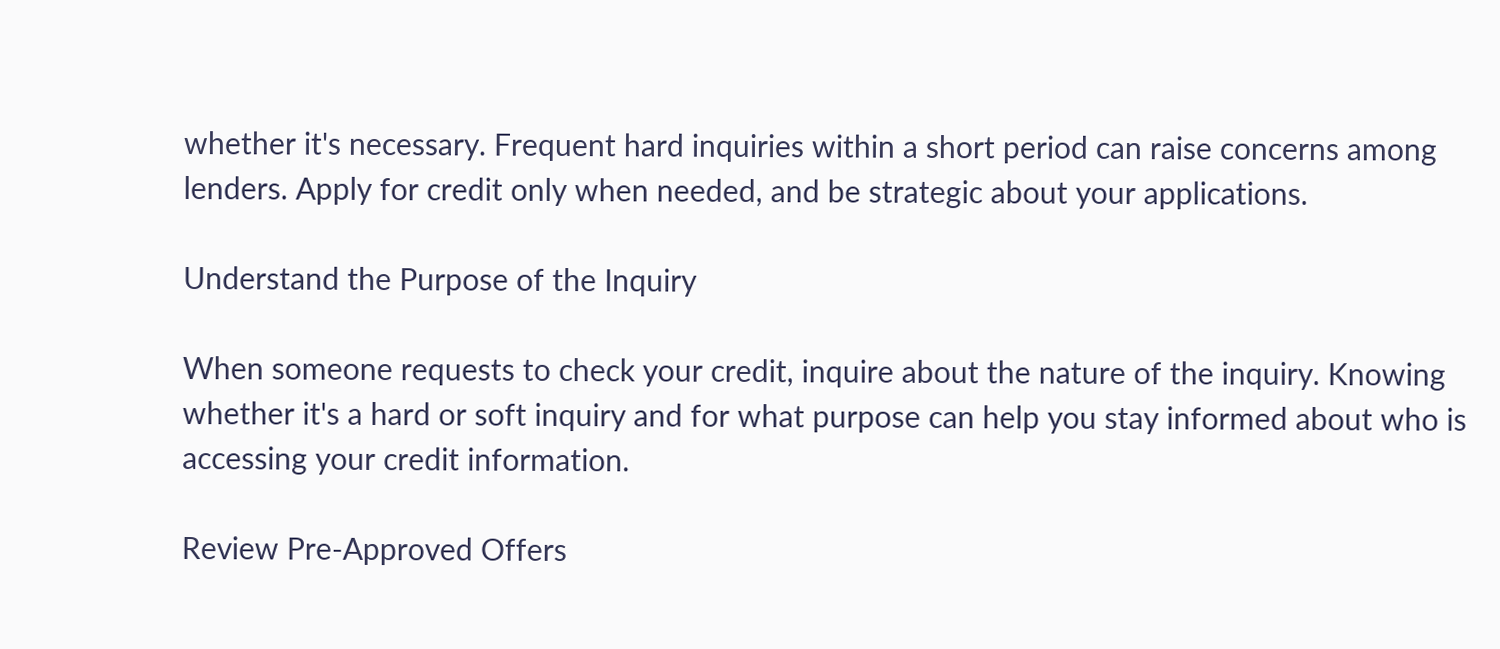whether it's necessary. Frequent hard inquiries within a short period can raise concerns among lenders. Apply for credit only when needed, and be strategic about your applications.

Understand the Purpose of the Inquiry

When someone requests to check your credit, inquire about the nature of the inquiry. Knowing whether it's a hard or soft inquiry and for what purpose can help you stay informed about who is accessing your credit information.

Review Pre-Approved Offers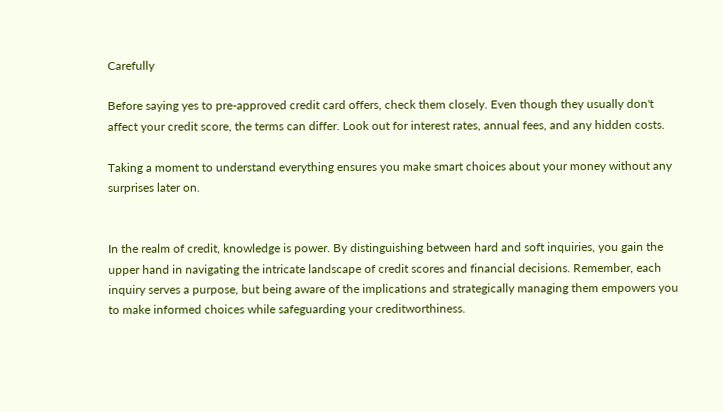Carefully

Before saying yes to pre-approved credit card offers, check them closely. Even though they usually don't affect your credit score, the terms can differ. Look out for interest rates, annual fees, and any hidden costs.

Taking a moment to understand everything ensures you make smart choices about your money without any surprises later on.


In the realm of credit, knowledge is power. By distinguishing between hard and soft inquiries, you gain the upper hand in navigating the intricate landscape of credit scores and financial decisions. Remember, each inquiry serves a purpose, but being aware of the implications and strategically managing them empowers you to make informed choices while safeguarding your creditworthiness.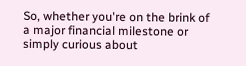So, whether you're on the brink of a major financial milestone or simply curious about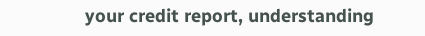your credit report, understanding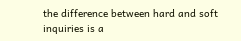the difference between hard and soft inquiries is a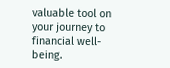valuable tool on your journey to financial well-being.